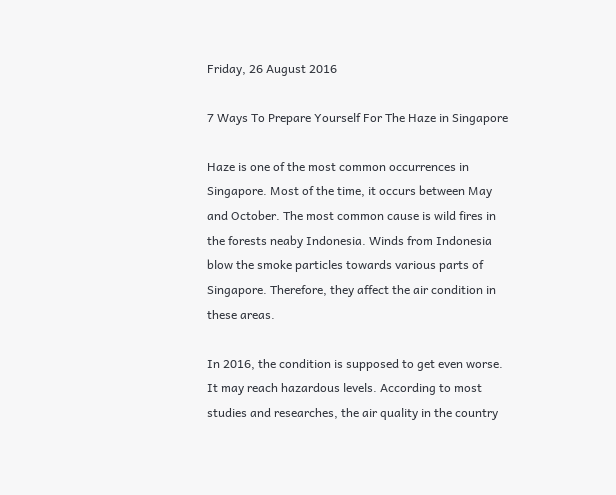Friday, 26 August 2016

7 Ways To Prepare Yourself For The Haze in Singapore

Haze is one of the most common occurrences in Singapore. Most of the time, it occurs between May and October. The most common cause is wild fires in the forests neaby Indonesia. Winds from Indonesia blow the smoke particles towards various parts of Singapore. Therefore, they affect the air condition in these areas.

In 2016, the condition is supposed to get even worse. It may reach hazardous levels. According to most studies and researches, the air quality in the country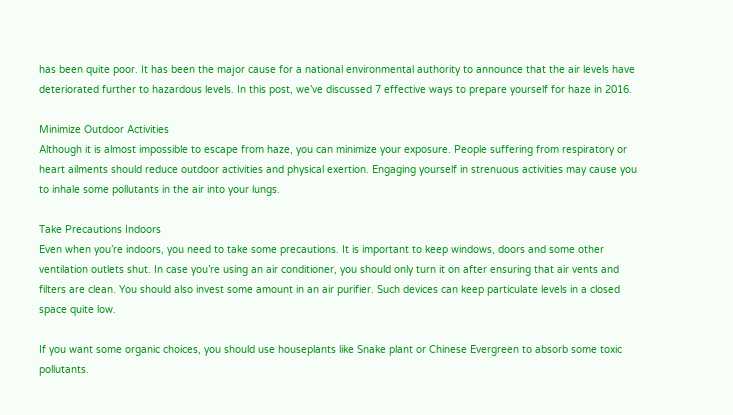has been quite poor. It has been the major cause for a national environmental authority to announce that the air levels have deteriorated further to hazardous levels. In this post, we’ve discussed 7 effective ways to prepare yourself for haze in 2016.

Minimize Outdoor Activities
Although it is almost impossible to escape from haze, you can minimize your exposure. People suffering from respiratory or heart ailments should reduce outdoor activities and physical exertion. Engaging yourself in strenuous activities may cause you to inhale some pollutants in the air into your lungs.

Take Precautions Indoors
Even when you’re indoors, you need to take some precautions. It is important to keep windows, doors and some other ventilation outlets shut. In case you’re using an air conditioner, you should only turn it on after ensuring that air vents and filters are clean. You should also invest some amount in an air purifier. Such devices can keep particulate levels in a closed space quite low.

If you want some organic choices, you should use houseplants like Snake plant or Chinese Evergreen to absorb some toxic pollutants.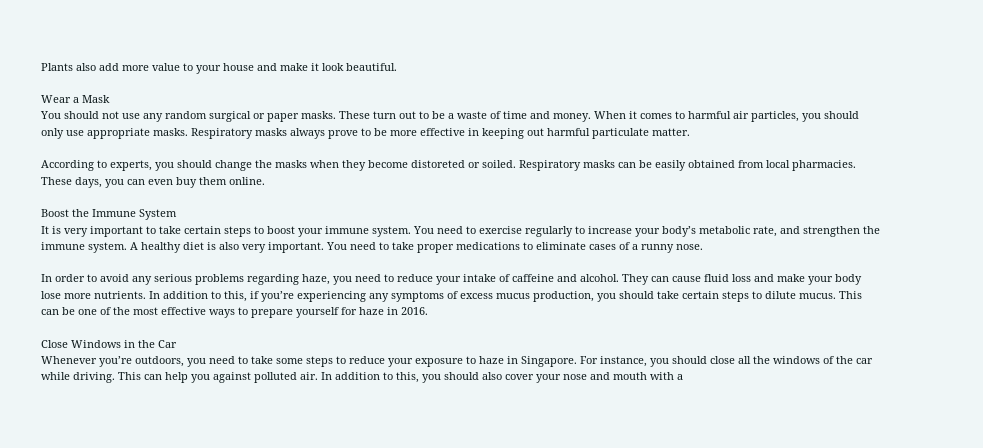Plants also add more value to your house and make it look beautiful.

Wear a Mask
You should not use any random surgical or paper masks. These turn out to be a waste of time and money. When it comes to harmful air particles, you should only use appropriate masks. Respiratory masks always prove to be more effective in keeping out harmful particulate matter.

According to experts, you should change the masks when they become distoreted or soiled. Respiratory masks can be easily obtained from local pharmacies. These days, you can even buy them online.

Boost the Immune System
It is very important to take certain steps to boost your immune system. You need to exercise regularly to increase your body’s metabolic rate, and strengthen the immune system. A healthy diet is also very important. You need to take proper medications to eliminate cases of a runny nose.

In order to avoid any serious problems regarding haze, you need to reduce your intake of caffeine and alcohol. They can cause fluid loss and make your body lose more nutrients. In addition to this, if you’re experiencing any symptoms of excess mucus production, you should take certain steps to dilute mucus. This can be one of the most effective ways to prepare yourself for haze in 2016.

Close Windows in the Car
Whenever you’re outdoors, you need to take some steps to reduce your exposure to haze in Singapore. For instance, you should close all the windows of the car while driving. This can help you against polluted air. In addition to this, you should also cover your nose and mouth with a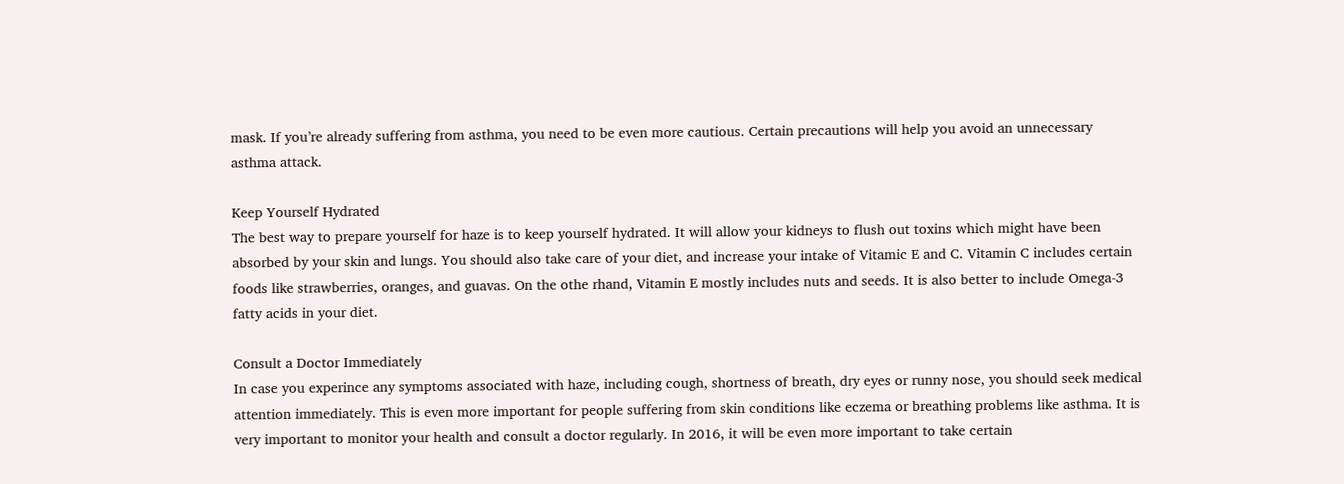mask. If you’re already suffering from asthma, you need to be even more cautious. Certain precautions will help you avoid an unnecessary asthma attack.

Keep Yourself Hydrated
The best way to prepare yourself for haze is to keep yourself hydrated. It will allow your kidneys to flush out toxins which might have been absorbed by your skin and lungs. You should also take care of your diet, and increase your intake of Vitamic E and C. Vitamin C includes certain foods like strawberries, oranges, and guavas. On the othe rhand, Vitamin E mostly includes nuts and seeds. It is also better to include Omega-3 fatty acids in your diet.

Consult a Doctor Immediately
In case you experince any symptoms associated with haze, including cough, shortness of breath, dry eyes or runny nose, you should seek medical attention immediately. This is even more important for people suffering from skin conditions like eczema or breathing problems like asthma. It is very important to monitor your health and consult a doctor regularly. In 2016, it will be even more important to take certain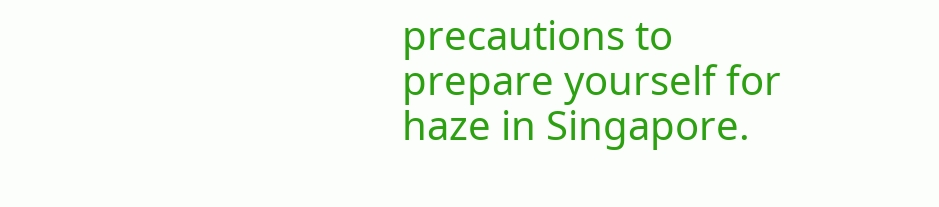precautions to prepare yourself for haze in Singapore.